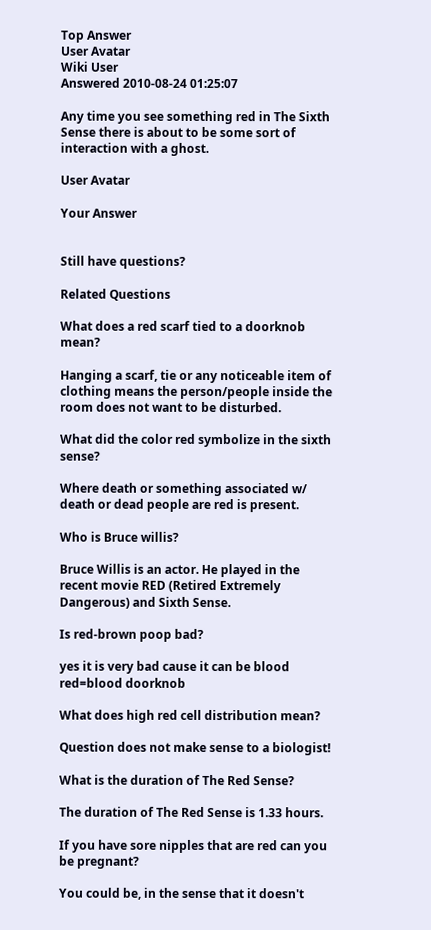Top Answer
User Avatar
Wiki User
Answered 2010-08-24 01:25:07

Any time you see something red in The Sixth Sense there is about to be some sort of interaction with a ghost.

User Avatar

Your Answer


Still have questions?

Related Questions

What does a red scarf tied to a doorknob mean?

Hanging a scarf, tie or any noticeable item of clothing means the person/people inside the room does not want to be disturbed.

What did the color red symbolize in the sixth sense?

Where death or something associated w/ death or dead people are red is present.

Who is Bruce willis?

Bruce Willis is an actor. He played in the recent movie RED (Retired Extremely Dangerous) and Sixth Sense.

Is red-brown poop bad?

yes it is very bad cause it can be blood red=blood doorknob

What does high red cell distribution mean?

Question does not make sense to a biologist!

What is the duration of The Red Sense?

The duration of The Red Sense is 1.33 hours.

If you have sore nipples that are red can you be pregnant?

You could be, in the sense that it doesn't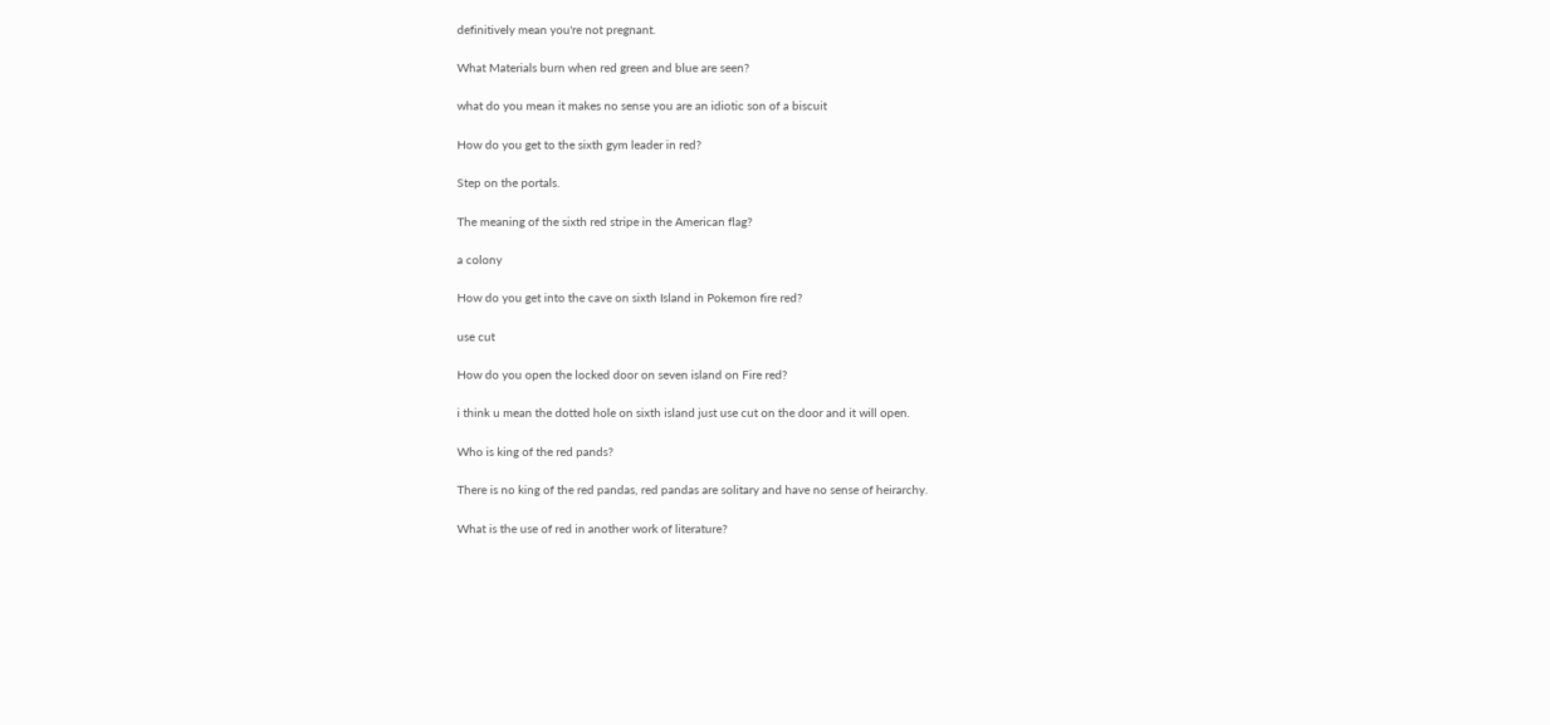definitively mean you're not pregnant.

What Materials burn when red green and blue are seen?

what do you mean it makes no sense you are an idiotic son of a biscuit

How do you get to the sixth gym leader in red?

Step on the portals.

The meaning of the sixth red stripe in the American flag?

a colony

How do you get into the cave on sixth Island in Pokemon fire red?

use cut

How do you open the locked door on seven island on Fire red?

i think u mean the dotted hole on sixth island just use cut on the door and it will open.

Who is king of the red pands?

There is no king of the red pandas, red pandas are solitary and have no sense of heirarchy.

What is the use of red in another work of literature?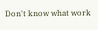Don't know what work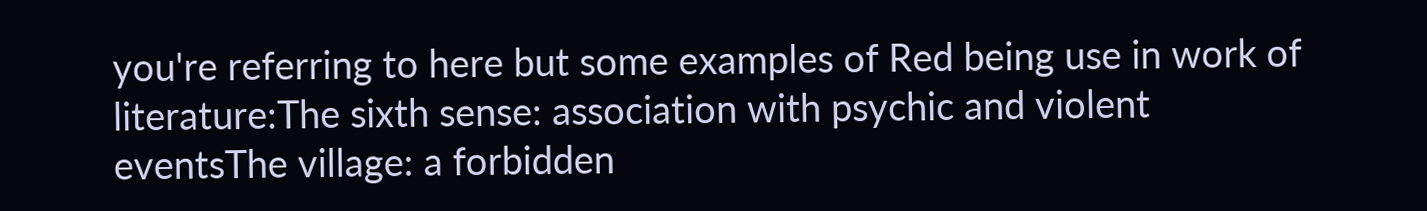you're referring to here but some examples of Red being use in work of literature:The sixth sense: association with psychic and violent eventsThe village: a forbidden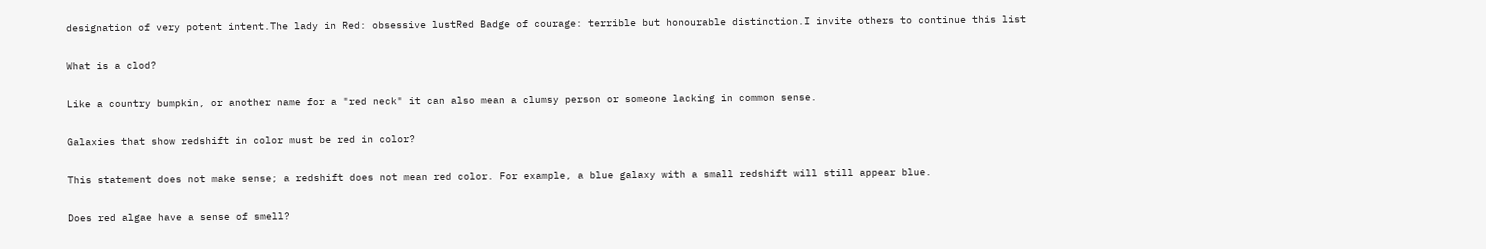designation of very potent intent.The lady in Red: obsessive lustRed Badge of courage: terrible but honourable distinction.I invite others to continue this list

What is a clod?

Like a country bumpkin, or another name for a "red neck" it can also mean a clumsy person or someone lacking in common sense.

Galaxies that show redshift in color must be red in color?

This statement does not make sense; a redshift does not mean red color. For example, a blue galaxy with a small redshift will still appear blue.

Does red algae have a sense of smell?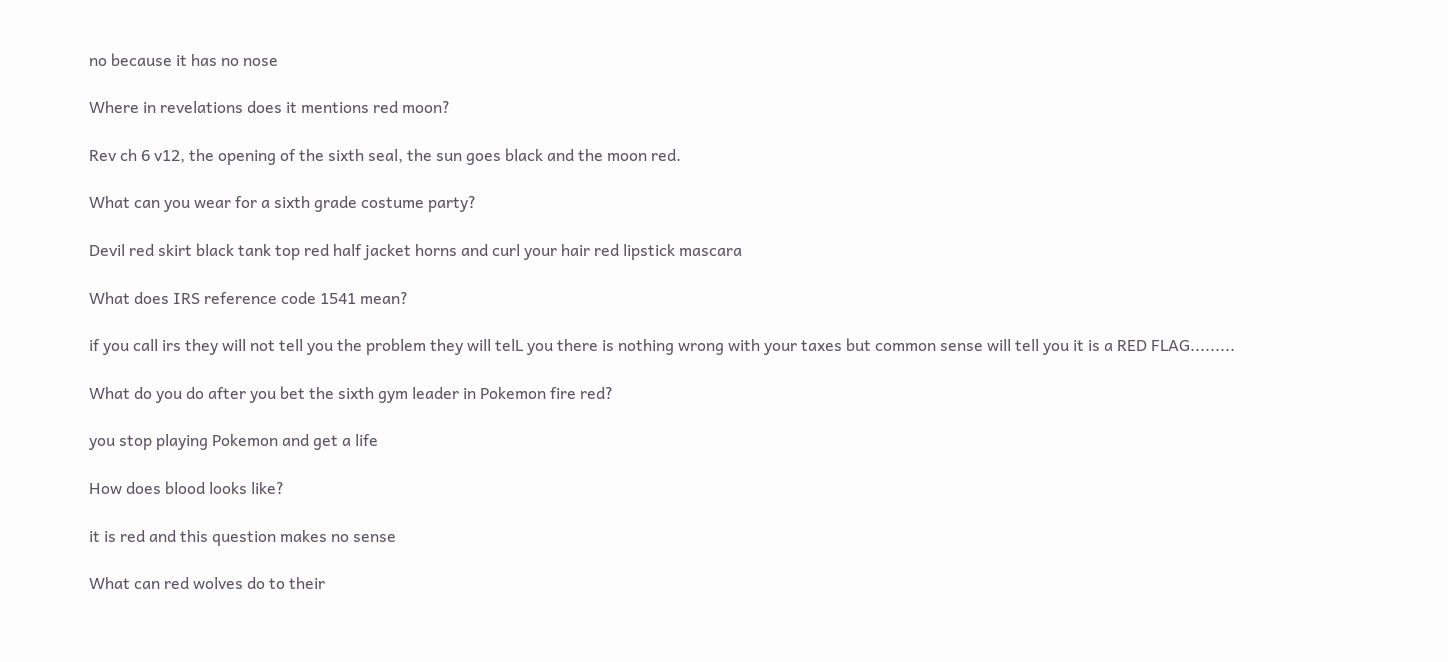no because it has no nose

Where in revelations does it mentions red moon?

Rev ch 6 v12, the opening of the sixth seal, the sun goes black and the moon red.

What can you wear for a sixth grade costume party?

Devil red skirt black tank top red half jacket horns and curl your hair red lipstick mascara

What does IRS reference code 1541 mean?

if you call irs they will not tell you the problem they will telL you there is nothing wrong with your taxes but common sense will tell you it is a RED FLAG.........

What do you do after you bet the sixth gym leader in Pokemon fire red?

you stop playing Pokemon and get a life

How does blood looks like?

it is red and this question makes no sense

What can red wolves do to their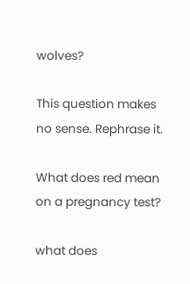wolves?

This question makes no sense. Rephrase it.

What does red mean on a pregnancy test?

what does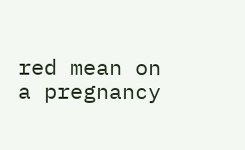red mean on a pregnancy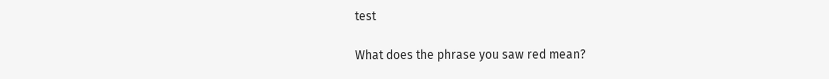test

What does the phrase you saw red mean?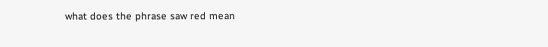what does the phrase saw red mean